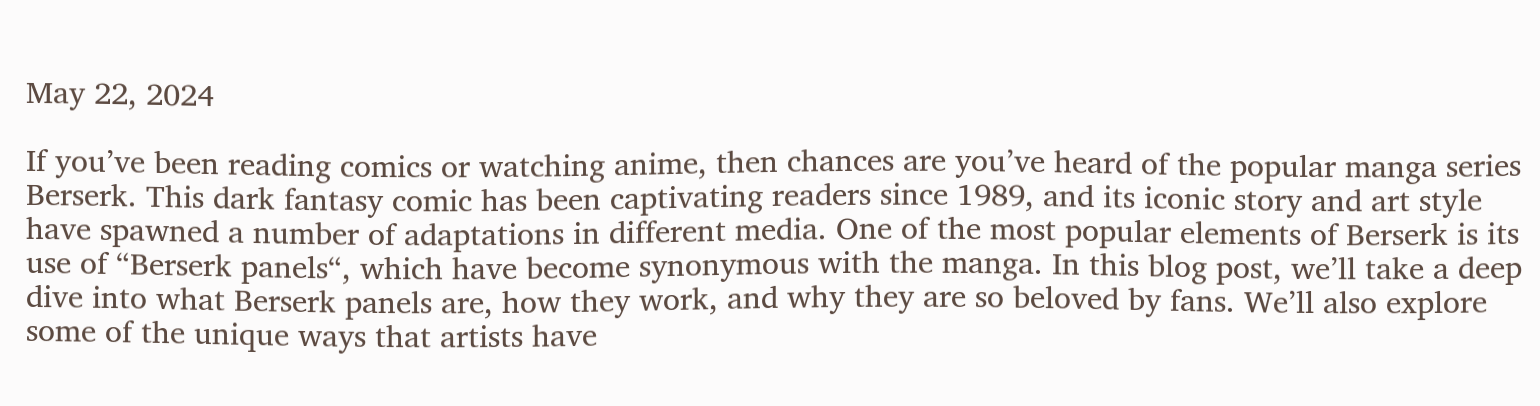May 22, 2024

If you’ve been reading comics or watching anime, then chances are you’ve heard of the popular manga series Berserk. This dark fantasy comic has been captivating readers since 1989, and its iconic story and art style have spawned a number of adaptations in different media. One of the most popular elements of Berserk is its use of “Berserk panels“, which have become synonymous with the manga. In this blog post, we’ll take a deep dive into what Berserk panels are, how they work, and why they are so beloved by fans. We’ll also explore some of the unique ways that artists have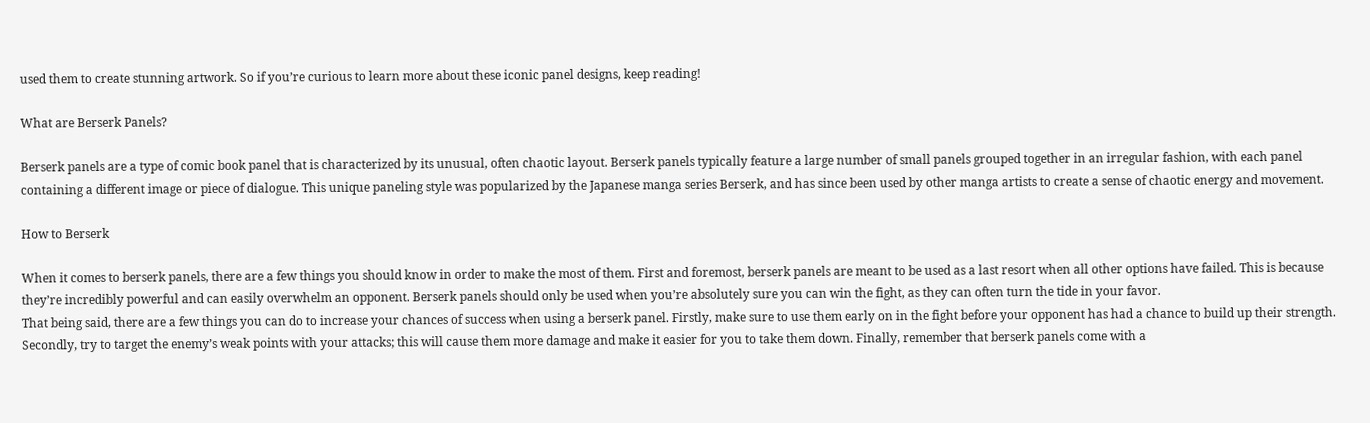used them to create stunning artwork. So if you’re curious to learn more about these iconic panel designs, keep reading!

What are Berserk Panels?

Berserk panels are a type of comic book panel that is characterized by its unusual, often chaotic layout. Berserk panels typically feature a large number of small panels grouped together in an irregular fashion, with each panel containing a different image or piece of dialogue. This unique paneling style was popularized by the Japanese manga series Berserk, and has since been used by other manga artists to create a sense of chaotic energy and movement.

How to Berserk

When it comes to berserk panels, there are a few things you should know in order to make the most of them. First and foremost, berserk panels are meant to be used as a last resort when all other options have failed. This is because they’re incredibly powerful and can easily overwhelm an opponent. Berserk panels should only be used when you’re absolutely sure you can win the fight, as they can often turn the tide in your favor.
That being said, there are a few things you can do to increase your chances of success when using a berserk panel. Firstly, make sure to use them early on in the fight before your opponent has had a chance to build up their strength. Secondly, try to target the enemy’s weak points with your attacks; this will cause them more damage and make it easier for you to take them down. Finally, remember that berserk panels come with a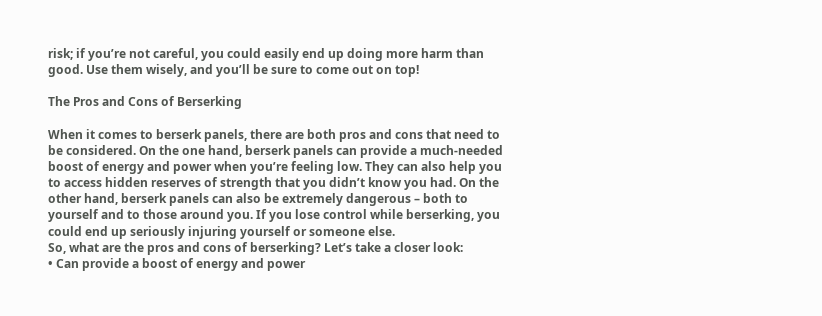risk; if you’re not careful, you could easily end up doing more harm than good. Use them wisely, and you’ll be sure to come out on top!

The Pros and Cons of Berserking

When it comes to berserk panels, there are both pros and cons that need to be considered. On the one hand, berserk panels can provide a much-needed boost of energy and power when you’re feeling low. They can also help you to access hidden reserves of strength that you didn’t know you had. On the other hand, berserk panels can also be extremely dangerous – both to yourself and to those around you. If you lose control while berserking, you could end up seriously injuring yourself or someone else.
So, what are the pros and cons of berserking? Let’s take a closer look:
• Can provide a boost of energy and power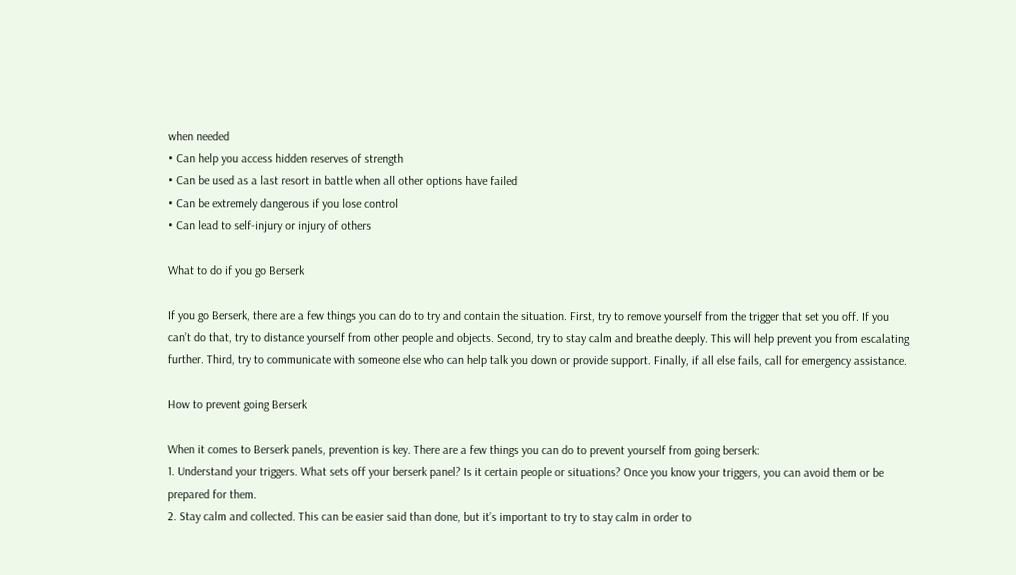when needed
• Can help you access hidden reserves of strength
• Can be used as a last resort in battle when all other options have failed
• Can be extremely dangerous if you lose control
• Can lead to self-injury or injury of others

What to do if you go Berserk

If you go Berserk, there are a few things you can do to try and contain the situation. First, try to remove yourself from the trigger that set you off. If you can’t do that, try to distance yourself from other people and objects. Second, try to stay calm and breathe deeply. This will help prevent you from escalating further. Third, try to communicate with someone else who can help talk you down or provide support. Finally, if all else fails, call for emergency assistance.

How to prevent going Berserk

When it comes to Berserk panels, prevention is key. There are a few things you can do to prevent yourself from going berserk:
1. Understand your triggers. What sets off your berserk panel? Is it certain people or situations? Once you know your triggers, you can avoid them or be prepared for them.
2. Stay calm and collected. This can be easier said than done, but it’s important to try to stay calm in order to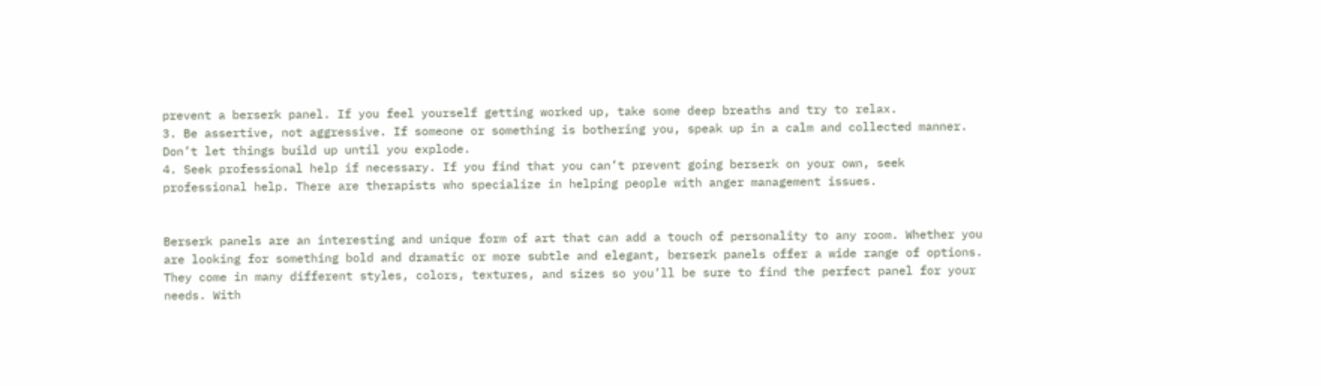prevent a berserk panel. If you feel yourself getting worked up, take some deep breaths and try to relax.
3. Be assertive, not aggressive. If someone or something is bothering you, speak up in a calm and collected manner. Don’t let things build up until you explode.
4. Seek professional help if necessary. If you find that you can’t prevent going berserk on your own, seek professional help. There are therapists who specialize in helping people with anger management issues.


Berserk panels are an interesting and unique form of art that can add a touch of personality to any room. Whether you are looking for something bold and dramatic or more subtle and elegant, berserk panels offer a wide range of options. They come in many different styles, colors, textures, and sizes so you’ll be sure to find the perfect panel for your needs. With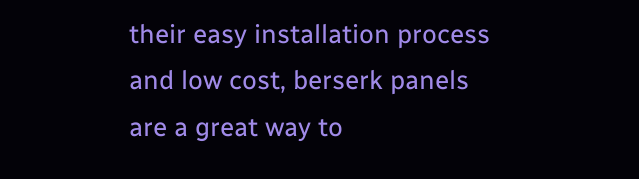their easy installation process and low cost, berserk panels are a great way to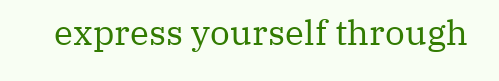express yourself through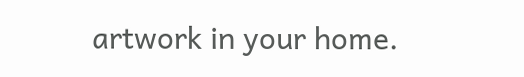artwork in your home.